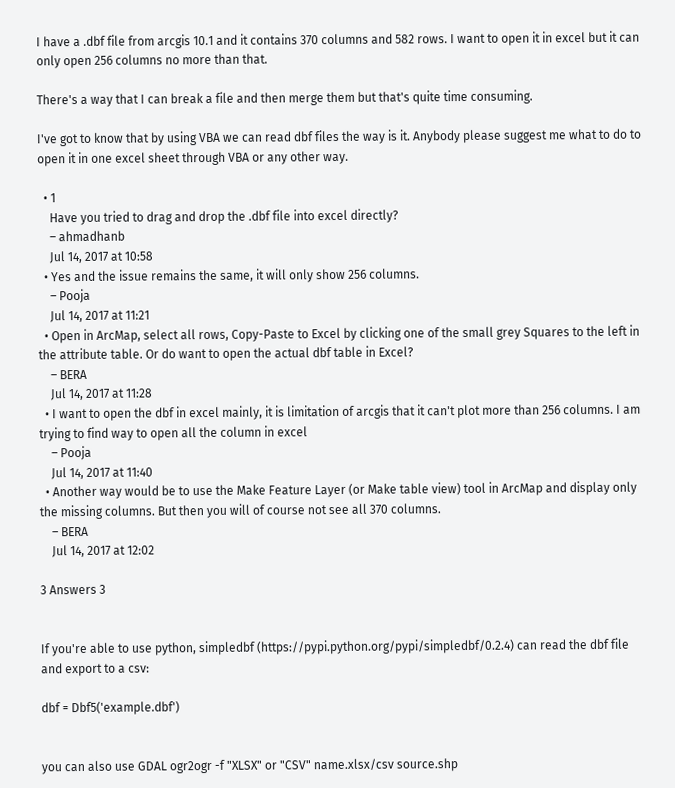I have a .dbf file from arcgis 10.1 and it contains 370 columns and 582 rows. I want to open it in excel but it can only open 256 columns no more than that.

There's a way that I can break a file and then merge them but that's quite time consuming.

I've got to know that by using VBA we can read dbf files the way is it. Anybody please suggest me what to do to open it in one excel sheet through VBA or any other way.

  • 1
    Have you tried to drag and drop the .dbf file into excel directly?
    – ahmadhanb
    Jul 14, 2017 at 10:58
  • Yes and the issue remains the same, it will only show 256 columns.
    – Pooja
    Jul 14, 2017 at 11:21
  • Open in ArcMap, select all rows, Copy-Paste to Excel by clicking one of the small grey Squares to the left in the attribute table. Or do want to open the actual dbf table in Excel?
    – BERA
    Jul 14, 2017 at 11:28
  • I want to open the dbf in excel mainly, it is limitation of arcgis that it can't plot more than 256 columns. I am trying to find way to open all the column in excel
    – Pooja
    Jul 14, 2017 at 11:40
  • Another way would be to use the Make Feature Layer (or Make table view) tool in ArcMap and display only the missing columns. But then you will of course not see all 370 columns.
    – BERA
    Jul 14, 2017 at 12:02

3 Answers 3


If you're able to use python, simpledbf (https://pypi.python.org/pypi/simpledbf/0.2.4) can read the dbf file and export to a csv:

dbf = Dbf5('example.dbf')


you can also use GDAL ogr2ogr -f "XLSX" or "CSV" name.xlsx/csv source.shp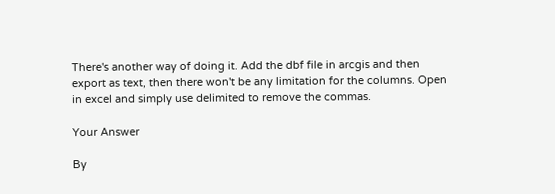There's another way of doing it. Add the dbf file in arcgis and then export as text, then there won't be any limitation for the columns. Open in excel and simply use delimited to remove the commas.

Your Answer

By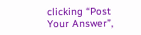clicking “Post Your Answer”,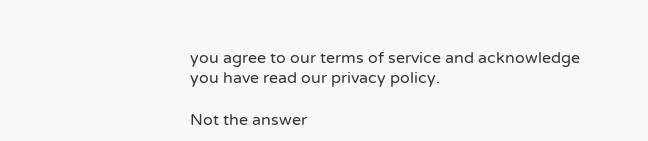you agree to our terms of service and acknowledge you have read our privacy policy.

Not the answer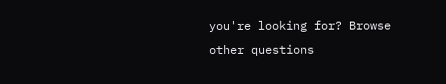you're looking for? Browse other questions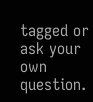tagged or ask your own question.